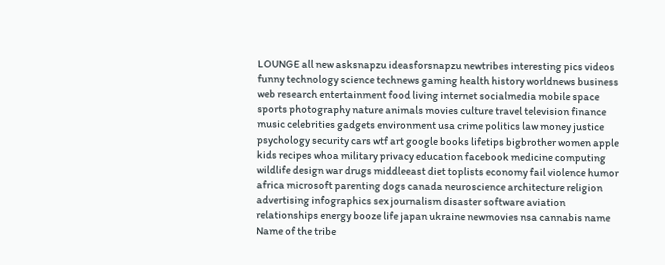LOUNGE all new asksnapzu ideasforsnapzu newtribes interesting pics videos funny technology science technews gaming health history worldnews business web research entertainment food living internet socialmedia mobile space sports photography nature animals movies culture travel television finance music celebrities gadgets environment usa crime politics law money justice psychology security cars wtf art google books lifetips bigbrother women apple kids recipes whoa military privacy education facebook medicine computing wildlife design war drugs middleeast diet toplists economy fail violence humor africa microsoft parenting dogs canada neuroscience architecture religion advertising infographics sex journalism disaster software aviation relationships energy booze life japan ukraine newmovies nsa cannabis name Name of the tribe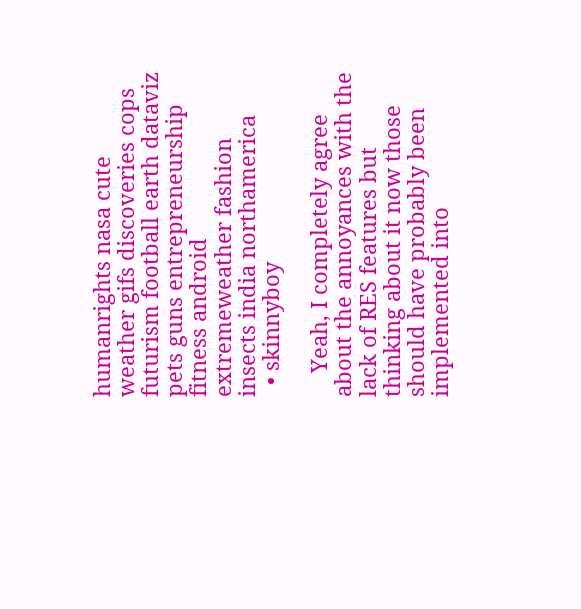humanrights nasa cute weather gifs discoveries cops futurism football earth dataviz pets guns entrepreneurship fitness android extremeweather fashion insects india northamerica
  • skinnyboy

    Yeah, I completely agree about the annoyances with the lack of RES features but thinking about it now those should have probably been implemented into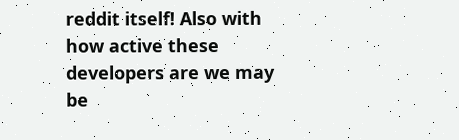reddit itself! Also with how active these developers are we may be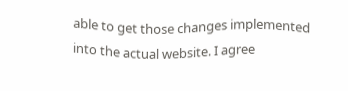able to get those changes implemented into the actual website. I agree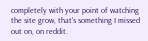completely with your point of watching the site grow, that's something I missed out on, on reddit.